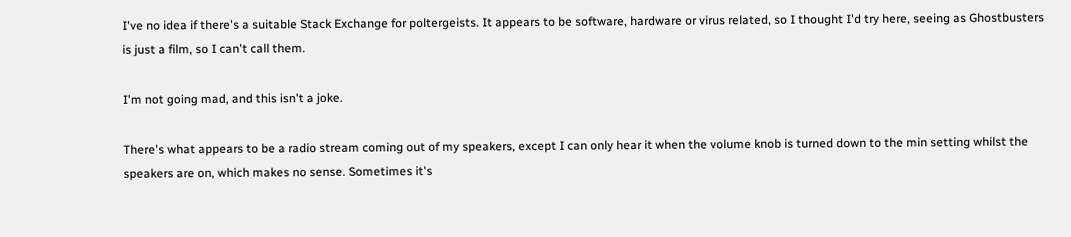I've no idea if there's a suitable Stack Exchange for poltergeists. It appears to be software, hardware or virus related, so I thought I'd try here, seeing as Ghostbusters is just a film, so I can't call them.

I'm not going mad, and this isn't a joke.

There's what appears to be a radio stream coming out of my speakers, except I can only hear it when the volume knob is turned down to the min setting whilst the speakers are on, which makes no sense. Sometimes it's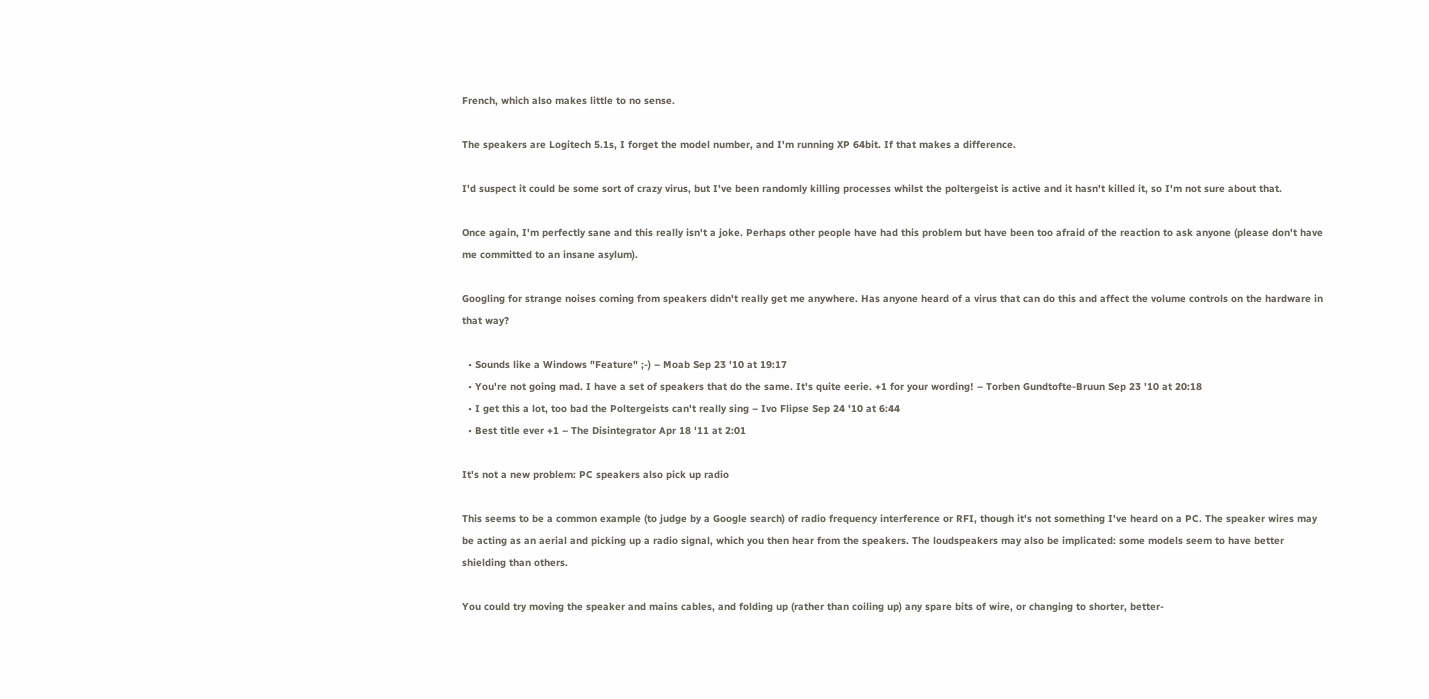French, which also makes little to no sense.

The speakers are Logitech 5.1s, I forget the model number, and I'm running XP 64bit. If that makes a difference.

I'd suspect it could be some sort of crazy virus, but I've been randomly killing processes whilst the poltergeist is active and it hasn't killed it, so I'm not sure about that.

Once again, I'm perfectly sane and this really isn't a joke. Perhaps other people have had this problem but have been too afraid of the reaction to ask anyone (please don't have me committed to an insane asylum).

Googling for strange noises coming from speakers didn't really get me anywhere. Has anyone heard of a virus that can do this and affect the volume controls on the hardware in that way?

  • Sounds like a Windows "Feature" ;-) – Moab Sep 23 '10 at 19:17
  • You're not going mad. I have a set of speakers that do the same. It's quite eerie. +1 for your wording! – Torben Gundtofte-Bruun Sep 23 '10 at 20:18
  • I get this a lot, too bad the Poltergeists can't really sing – Ivo Flipse Sep 24 '10 at 6:44
  • Best title ever +1 – The Disintegrator Apr 18 '11 at 2:01

It's not a new problem: PC speakers also pick up radio

This seems to be a common example (to judge by a Google search) of radio frequency interference or RFI, though it's not something I've heard on a PC. The speaker wires may be acting as an aerial and picking up a radio signal, which you then hear from the speakers. The loudspeakers may also be implicated: some models seem to have better shielding than others.

You could try moving the speaker and mains cables, and folding up (rather than coiling up) any spare bits of wire, or changing to shorter, better-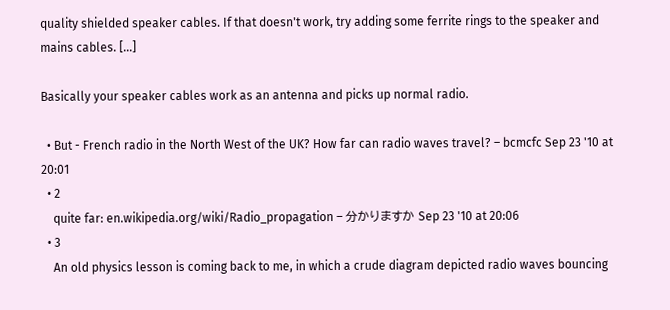quality shielded speaker cables. If that doesn't work, try adding some ferrite rings to the speaker and mains cables. [...]

Basically your speaker cables work as an antenna and picks up normal radio.

  • But - French radio in the North West of the UK? How far can radio waves travel? – bcmcfc Sep 23 '10 at 20:01
  • 2
    quite far: en.wikipedia.org/wiki/Radio_propagation – 分かりますか Sep 23 '10 at 20:06
  • 3
    An old physics lesson is coming back to me, in which a crude diagram depicted radio waves bouncing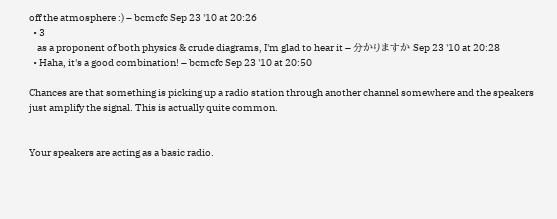off the atmosphere :) – bcmcfc Sep 23 '10 at 20:26
  • 3
    as a proponent of both physics & crude diagrams, I'm glad to hear it – 分かりますか Sep 23 '10 at 20:28
  • Haha, it's a good combination! – bcmcfc Sep 23 '10 at 20:50

Chances are that something is picking up a radio station through another channel somewhere and the speakers just amplify the signal. This is actually quite common.


Your speakers are acting as a basic radio.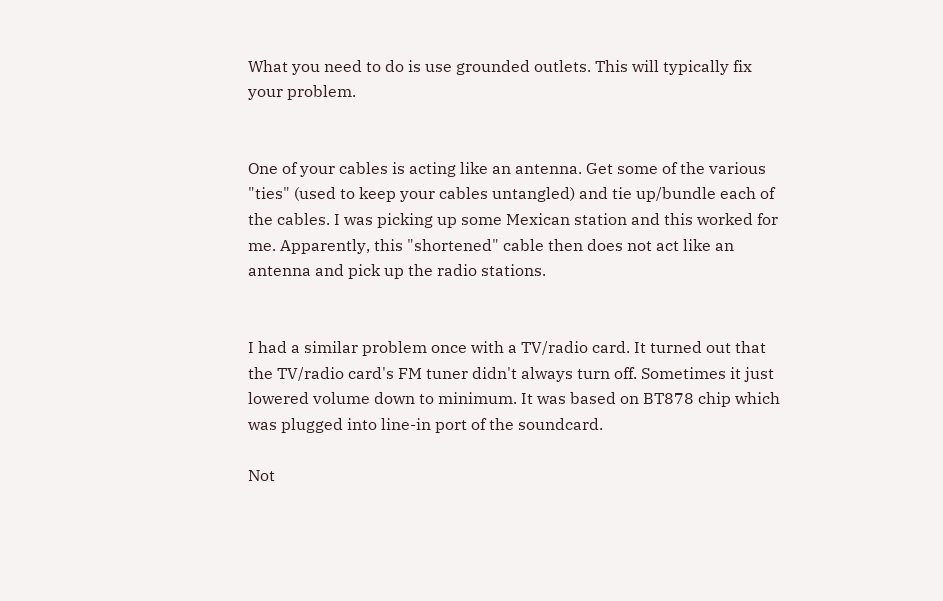What you need to do is use grounded outlets. This will typically fix your problem.


One of your cables is acting like an antenna. Get some of the various "ties" (used to keep your cables untangled) and tie up/bundle each of the cables. I was picking up some Mexican station and this worked for me. Apparently, this "shortened" cable then does not act like an antenna and pick up the radio stations.


I had a similar problem once with a TV/radio card. It turned out that the TV/radio card's FM tuner didn't always turn off. Sometimes it just lowered volume down to minimum. It was based on BT878 chip which was plugged into line-in port of the soundcard.

Not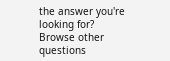the answer you're looking for? Browse other questions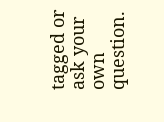tagged or ask your own question.